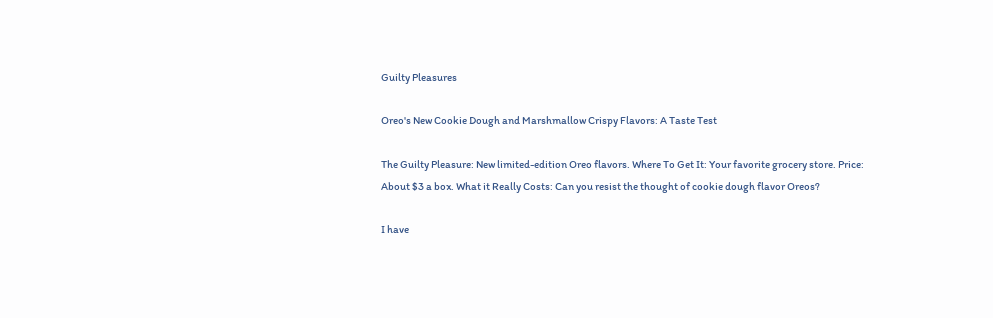Guilty Pleasures

Oreo's New Cookie Dough and Marshmallow Crispy Flavors: A Taste Test

The Guilty Pleasure: New limited-edition Oreo flavors. Where To Get It: Your favorite grocery store. Price: About $3 a box. What it Really Costs: Can you resist the thought of cookie dough flavor Oreos?

I have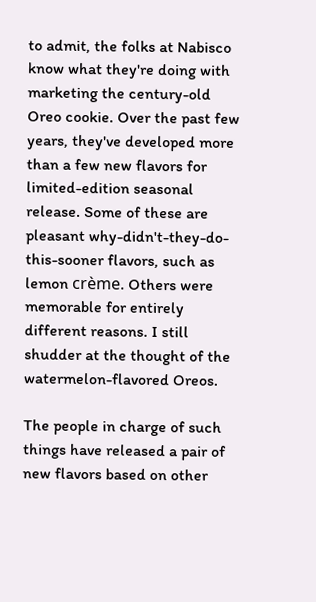to admit, the folks at Nabisco know what they're doing with marketing the century-old Oreo cookie. Over the past few years, they've developed more than a few new flavors for limited-edition seasonal release. Some of these are pleasant why-didn't-they-do-this-sooner flavors, such as lemon crème. Others were memorable for entirely different reasons. I still shudder at the thought of the watermelon-flavored Oreos.

The people in charge of such things have released a pair of new flavors based on other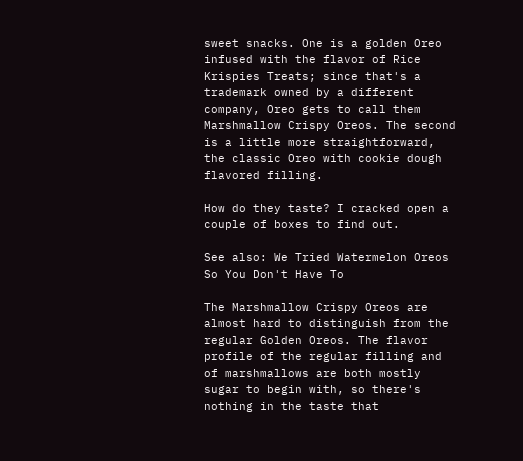sweet snacks. One is a golden Oreo infused with the flavor of Rice Krispies Treats; since that's a trademark owned by a different company, Oreo gets to call them Marshmallow Crispy Oreos. The second is a little more straightforward, the classic Oreo with cookie dough flavored filling.

How do they taste? I cracked open a couple of boxes to find out.

See also: We Tried Watermelon Oreos So You Don't Have To

The Marshmallow Crispy Oreos are almost hard to distinguish from the regular Golden Oreos. The flavor profile of the regular filling and of marshmallows are both mostly sugar to begin with, so there's nothing in the taste that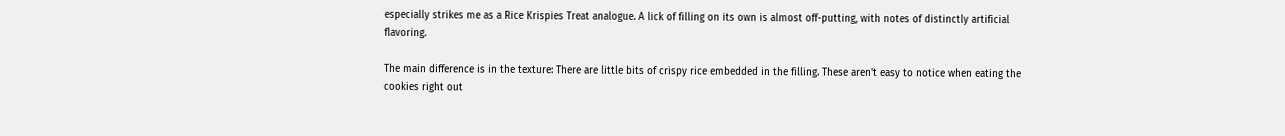especially strikes me as a Rice Krispies Treat analogue. A lick of filling on its own is almost off-putting, with notes of distinctly artificial flavoring.

The main difference is in the texture: There are little bits of crispy rice embedded in the filling. These aren't easy to notice when eating the cookies right out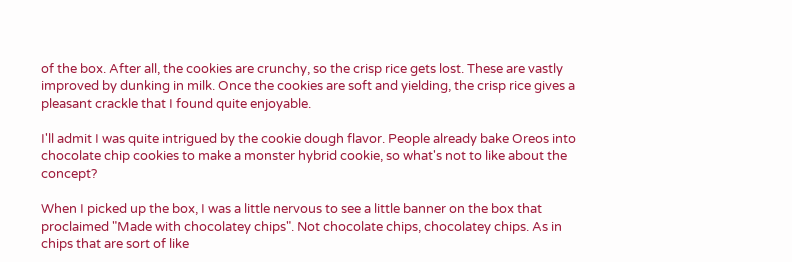of the box. After all, the cookies are crunchy, so the crisp rice gets lost. These are vastly improved by dunking in milk. Once the cookies are soft and yielding, the crisp rice gives a pleasant crackle that I found quite enjoyable.

I'll admit I was quite intrigued by the cookie dough flavor. People already bake Oreos into chocolate chip cookies to make a monster hybrid cookie, so what's not to like about the concept?

When I picked up the box, I was a little nervous to see a little banner on the box that proclaimed "Made with chocolatey chips". Not chocolate chips, chocolatey chips. As in chips that are sort of like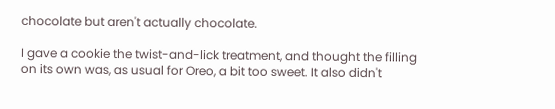chocolate but aren't actually chocolate.

I gave a cookie the twist-and-lick treatment, and thought the filling on its own was, as usual for Oreo, a bit too sweet. It also didn't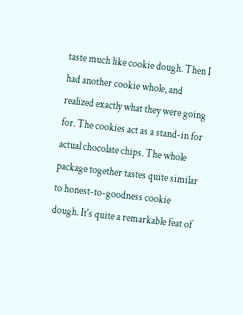taste much like cookie dough. Then I had another cookie whole, and realized exactly what they were going for. The cookies act as a stand-in for actual chocolate chips. The whole package together tastes quite similar to honest-to-goodness cookie dough. It's quite a remarkable feat of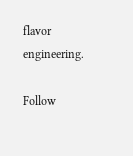flavor engineering.

Follow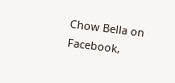Chow Bella on Facebook,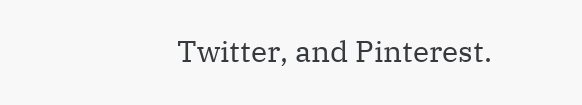Twitter, and Pinterest.